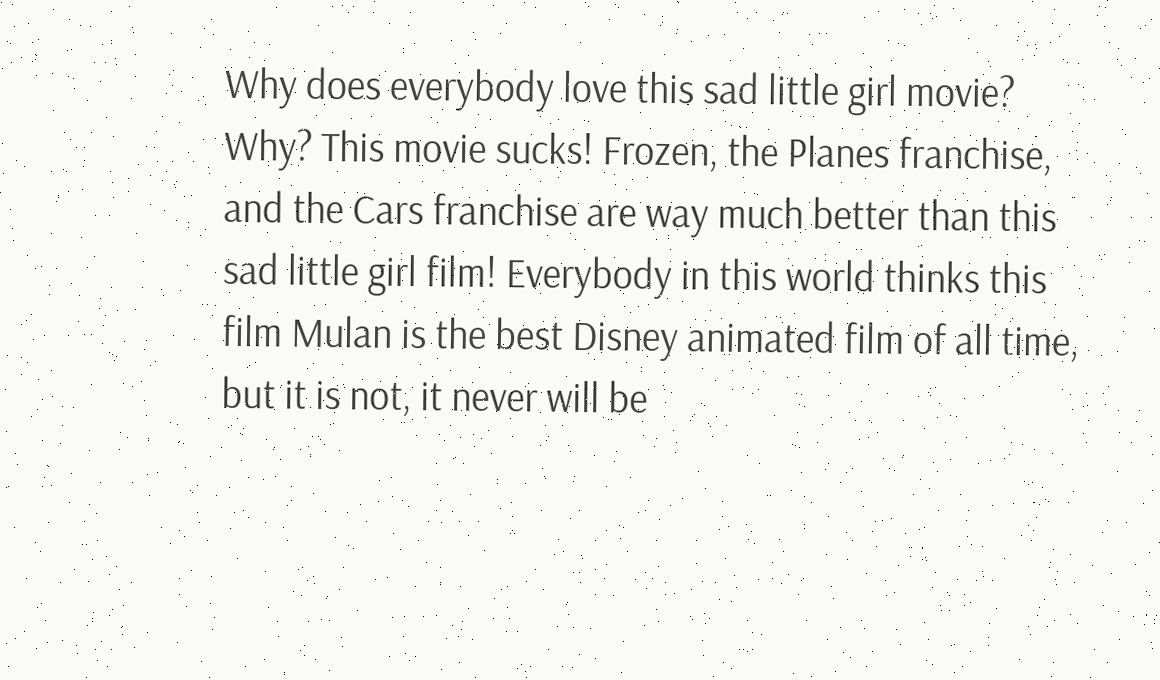Why does everybody love this sad little girl movie? Why? This movie sucks! Frozen, the Planes franchise, and the Cars franchise are way much better than this sad little girl film! Everybody in this world thinks this film Mulan is the best Disney animated film of all time, but it is not, it never will be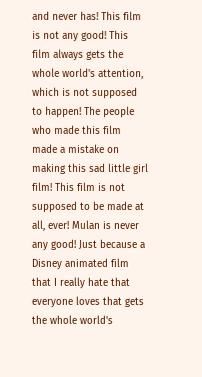and never has! This film is not any good! This film always gets the whole world's attention, which is not supposed to happen! The people who made this film made a mistake on making this sad little girl film! This film is not supposed to be made at all, ever! Mulan is never any good! Just because a Disney animated film that I really hate that everyone loves that gets the whole world's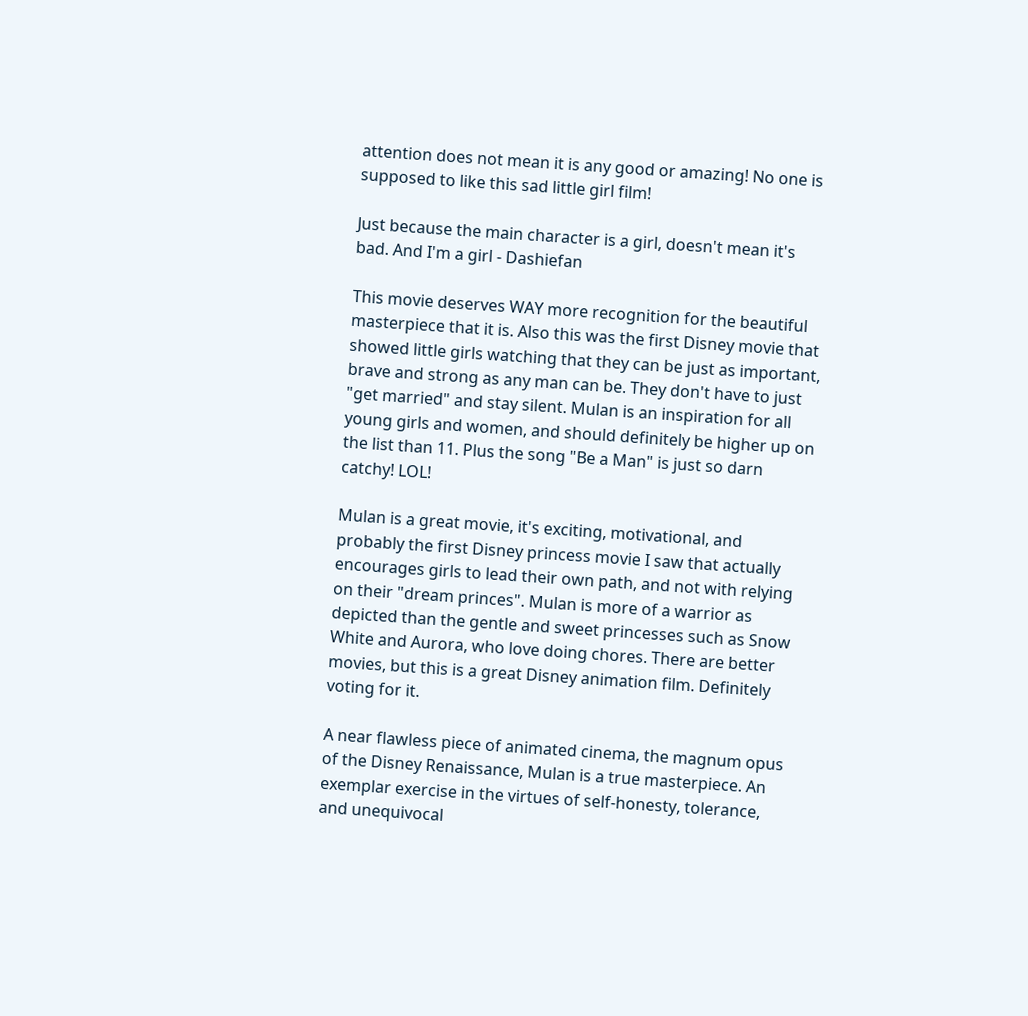attention does not mean it is any good or amazing! No one is supposed to like this sad little girl film!

Just because the main character is a girl, doesn't mean it's bad. And I'm a girl - Dashiefan

This movie deserves WAY more recognition for the beautiful masterpiece that it is. Also this was the first Disney movie that showed little girls watching that they can be just as important, brave and strong as any man can be. They don't have to just "get married" and stay silent. Mulan is an inspiration for all young girls and women, and should definitely be higher up on the list than 11. Plus the song "Be a Man" is just so darn catchy! LOL!

Mulan is a great movie, it's exciting, motivational, and probably the first Disney princess movie I saw that actually encourages girls to lead their own path, and not with relying on their "dream princes". Mulan is more of a warrior as depicted than the gentle and sweet princesses such as Snow White and Aurora, who love doing chores. There are better movies, but this is a great Disney animation film. Definitely voting for it.

A near flawless piece of animated cinema, the magnum opus of the Disney Renaissance, Mulan is a true masterpiece. An exemplar exercise in the virtues of self-honesty, tolerance, and unequivocal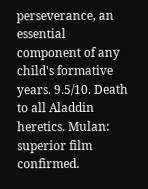perseverance, an essential component of any child's formative years. 9.5/10. Death to all Aladdin heretics. Mulan: superior film confirmed.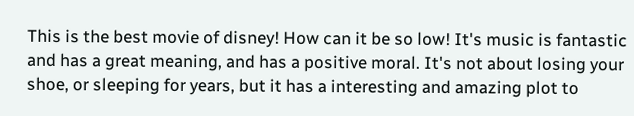This is the best movie of disney! How can it be so low! It's music is fantastic and has a great meaning, and has a positive moral. It's not about losing your shoe, or sleeping for years, but it has a interesting and amazing plot to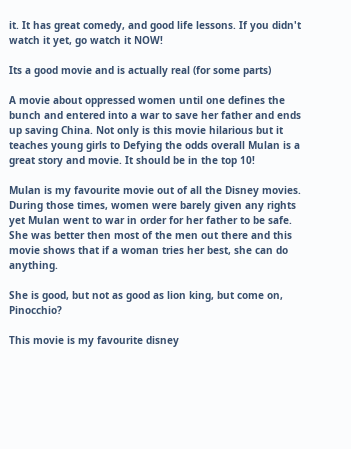it. It has great comedy, and good life lessons. If you didn't watch it yet, go watch it NOW!

Its a good movie and is actually real (for some parts)

A movie about oppressed women until one defines the bunch and entered into a war to save her father and ends up saving China. Not only is this movie hilarious but it teaches young girls to Defying the odds overall Mulan is a great story and movie. It should be in the top 10!

Mulan is my favourite movie out of all the Disney movies. During those times, women were barely given any rights yet Mulan went to war in order for her father to be safe. She was better then most of the men out there and this movie shows that if a woman tries her best, she can do anything.

She is good, but not as good as lion king, but come on, Pinocchio?

This movie is my favourite disney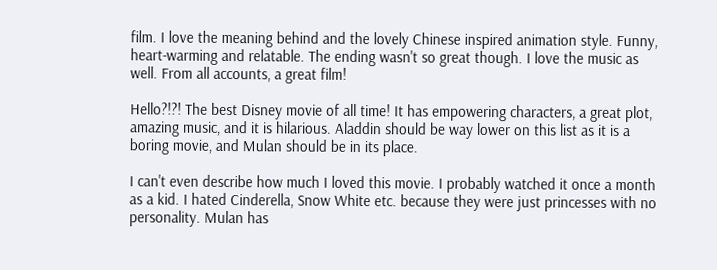film. I love the meaning behind and the lovely Chinese inspired animation style. Funny, heart-warming and relatable. The ending wasn't so great though. I love the music as well. From all accounts, a great film!

Hello?!?! The best Disney movie of all time! It has empowering characters, a great plot, amazing music, and it is hilarious. Aladdin should be way lower on this list as it is a boring movie, and Mulan should be in its place.

I can't even describe how much I loved this movie. I probably watched it once a month as a kid. I hated Cinderella, Snow White etc. because they were just princesses with no personality. Mulan has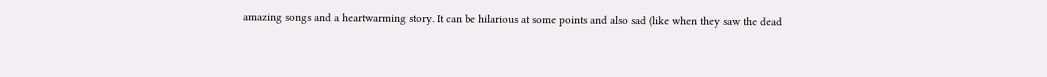amazing songs and a heartwarming story. It can be hilarious at some points and also sad (like when they saw the dead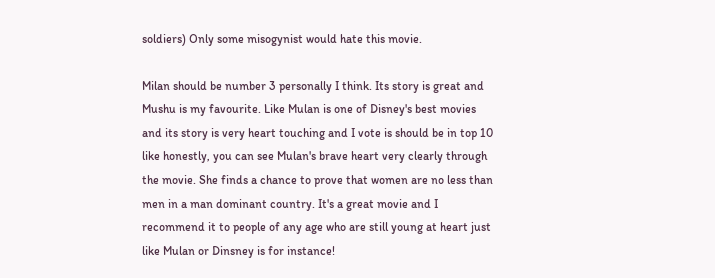soldiers) Only some misogynist would hate this movie.

Milan should be number 3 personally I think. Its story is great and Mushu is my favourite. Like Mulan is one of Disney's best movies and its story is very heart touching and I vote is should be in top 10 like honestly, you can see Mulan's brave heart very clearly through the movie. She finds a chance to prove that women are no less than men in a man dominant country. It's a great movie and I recommend it to people of any age who are still young at heart just like Mulan or Dinsney is for instance!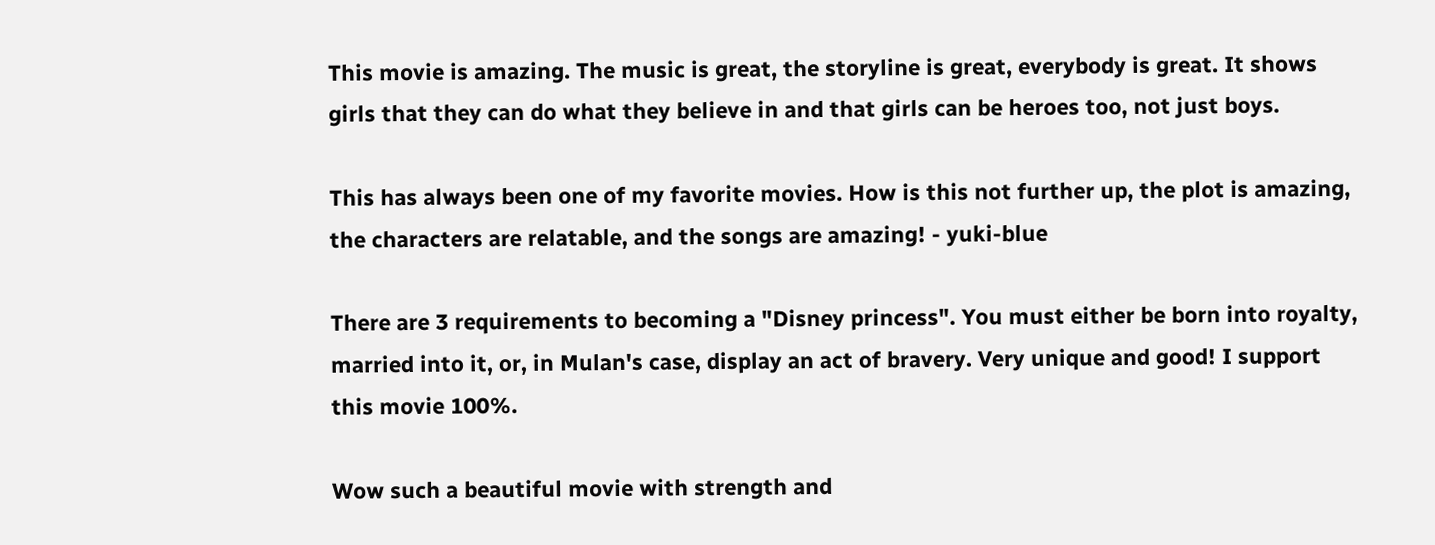This movie is amazing. The music is great, the storyline is great, everybody is great. It shows girls that they can do what they believe in and that girls can be heroes too, not just boys.

This has always been one of my favorite movies. How is this not further up, the plot is amazing, the characters are relatable, and the songs are amazing! - yuki-blue

There are 3 requirements to becoming a "Disney princess". You must either be born into royalty, married into it, or, in Mulan's case, display an act of bravery. Very unique and good! I support this movie 100%.

Wow such a beautiful movie with strength and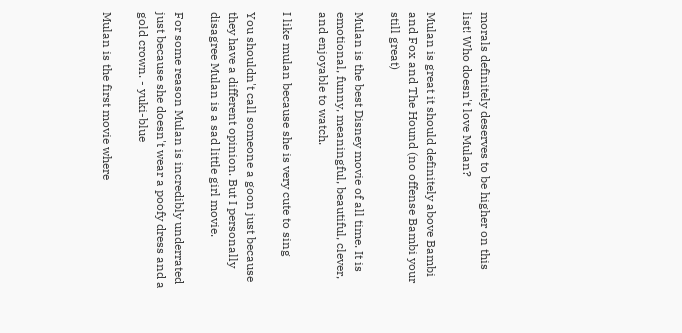morals definitely deserves to be higher on this list! Who doesn't love Mulan?

Mulan is great it should definitely above Bambi and Fox and The Hound (no offense Bambi your still great)

Mulan is the best Disney movie of all time. It is emotional, funny, meaningful, beautiful, clever, and enjoyable to watch.

I like mulan because she is very cute to sing

You shouldn't call someone a goon just because they have a different opinion. But I personally disagree Mulan is a sad little girl movie.

For some reason Mulan is incredibly underrated just because she doesn't wear a poofy dress and a gold crown. - yuki-blue

Mulan is the first movie where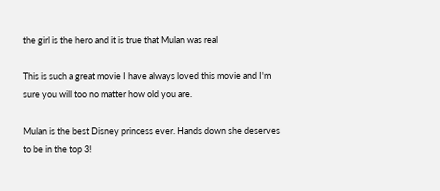the girl is the hero and it is true that Mulan was real

This is such a great movie I have always loved this movie and I'm sure you will too no matter how old you are.

Mulan is the best Disney princess ever. Hands down she deserves to be in the top 3!